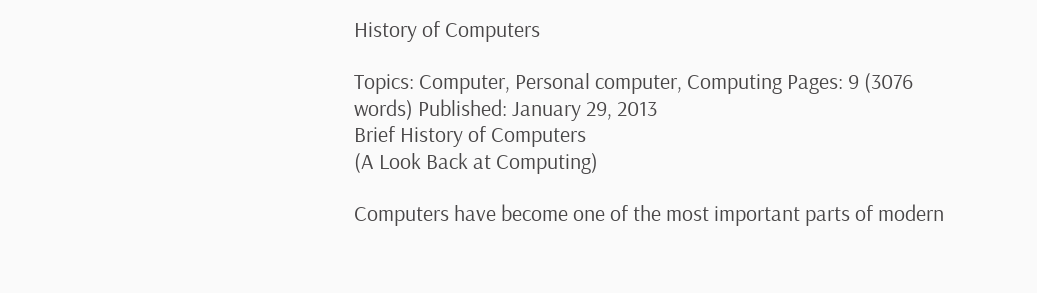History of Computers

Topics: Computer, Personal computer, Computing Pages: 9 (3076 words) Published: January 29, 2013
Brief History of Computers
(A Look Back at Computing)

Computers have become one of the most important parts of modern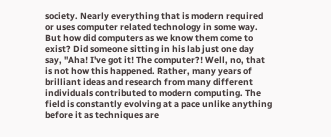society. Nearly everything that is modern required or uses computer related technology in some way. But how did computers as we know them come to exist? Did someone sitting in his lab just one day say, "Aha! I've got it! The computer?! Well, no, that is not how this happened. Rather, many years of brilliant ideas and research from many different individuals contributed to modern computing. The field is constantly evolving at a pace unlike anything before it as techniques are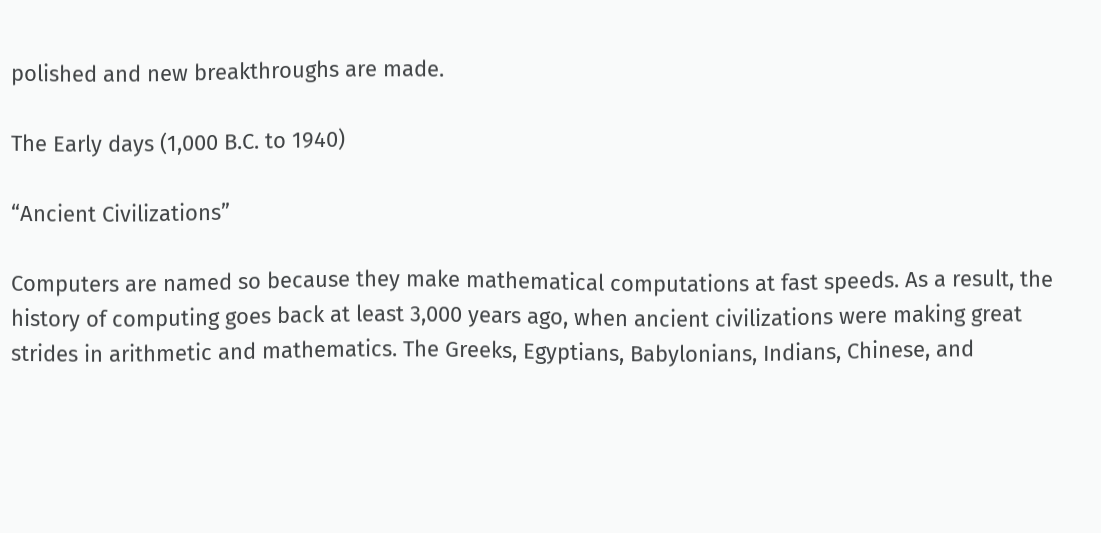polished and new breakthroughs are made.

The Early days (1,000 B.C. to 1940)

“Ancient Civilizations”

Computers are named so because they make mathematical computations at fast speeds. As a result, the history of computing goes back at least 3,000 years ago, when ancient civilizations were making great strides in arithmetic and mathematics. The Greeks, Egyptians, Babylonians, Indians, Chinese, and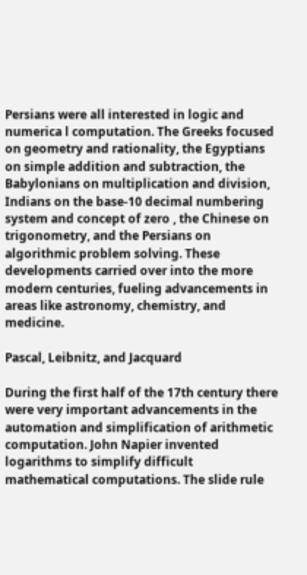Persians were all interested in logic and numerica l computation. The Greeks focused on geometry and rationality, the Egyptians on simple addition and subtraction, the Babylonians on multiplication and division, Indians on the base-10 decimal numbering system and concept of zero , the Chinese on trigonometry, and the Persians on algorithmic problem solving. These developments carried over into the more modern centuries, fueling advancements in areas like astronomy, chemistry, and medicine.

Pascal, Leibnitz, and Jacquard

During the first half of the 17th century there were very important advancements in the automation and simplification of arithmetic computation. John Napier invented logarithms to simplify difficult mathematical computations. The slide rule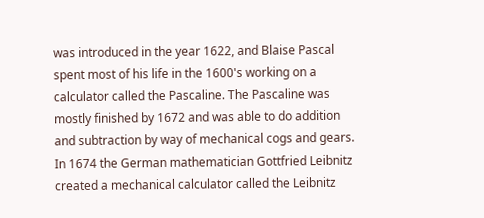was introduced in the year 1622, and Blaise Pascal spent most of his life in the 1600's working on a calculator called the Pascaline. The Pascaline was mostly finished by 1672 and was able to do addition and subtraction by way of mechanical cogs and gears. In 1674 the German mathematician Gottfried Leibnitz created a mechanical calculator called the Leibnitz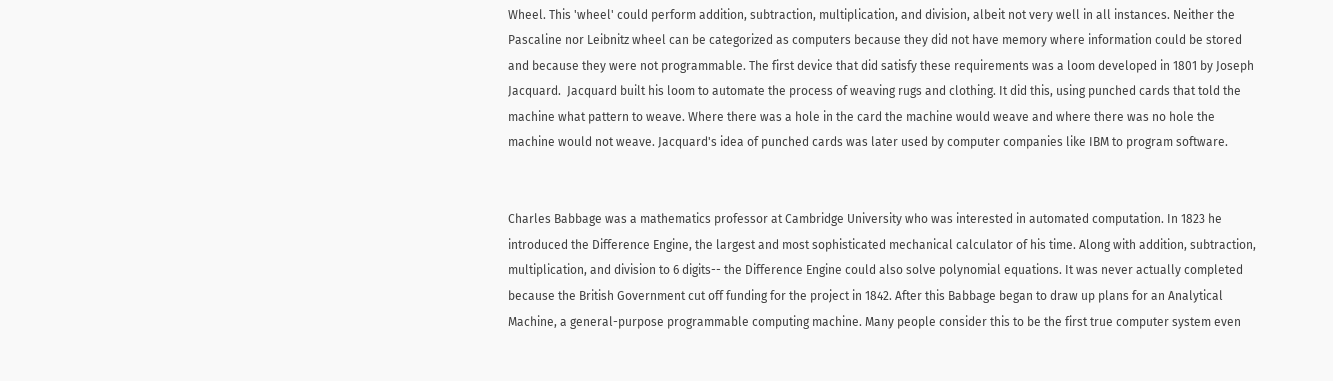Wheel. This 'wheel' could perform addition, subtraction, multiplication, and division, albeit not very well in all instances. Neither the Pascaline nor Leibnitz wheel can be categorized as computers because they did not have memory where information could be stored and because they were not programmable. The first device that did satisfy these requirements was a loom developed in 1801 by Joseph Jacquard.  Jacquard built his loom to automate the process of weaving rugs and clothing. It did this, using punched cards that told the machine what pattern to weave. Where there was a hole in the card the machine would weave and where there was no hole the machine would not weave. Jacquard's idea of punched cards was later used by computer companies like IBM to program software.


Charles Babbage was a mathematics professor at Cambridge University who was interested in automated computation. In 1823 he introduced the Difference Engine, the largest and most sophisticated mechanical calculator of his time. Along with addition, subtraction, multiplication, and division to 6 digits-- the Difference Engine could also solve polynomial equations. It was never actually completed because the British Government cut off funding for the project in 1842. After this Babbage began to draw up plans for an Analytical Machine, a general-purpose programmable computing machine. Many people consider this to be the first true computer system even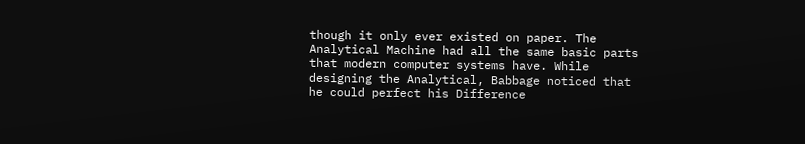though it only ever existed on paper. The Analytical Machine had all the same basic parts that modern computer systems have. While designing the Analytical, Babbage noticed that he could perfect his Difference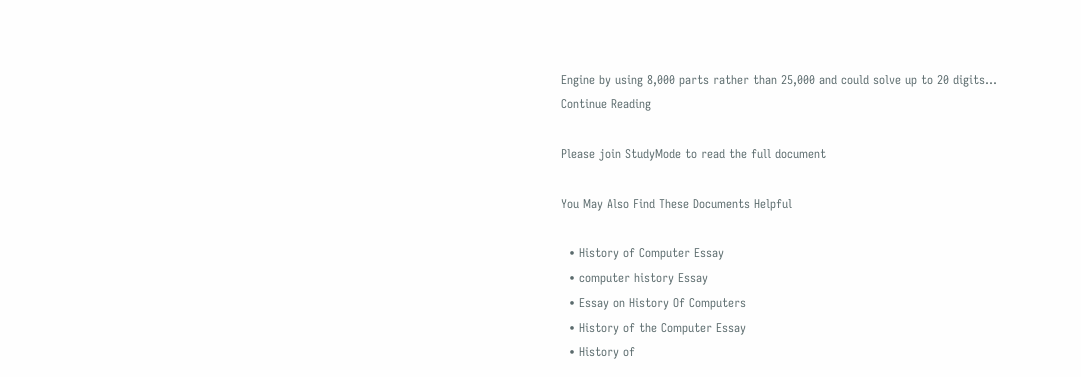Engine by using 8,000 parts rather than 25,000 and could solve up to 20 digits...
Continue Reading

Please join StudyMode to read the full document

You May Also Find These Documents Helpful

  • History of Computer Essay
  • computer history Essay
  • Essay on History Of Computers
  • History of the Computer Essay
  • History of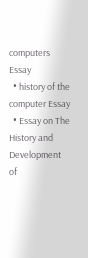computers Essay
  • history of the computer Essay
  • Essay on The History and Development of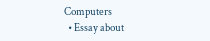Computers
  • Essay about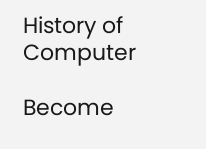History of Computer

Become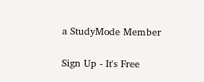a StudyMode Member

Sign Up - It's Free